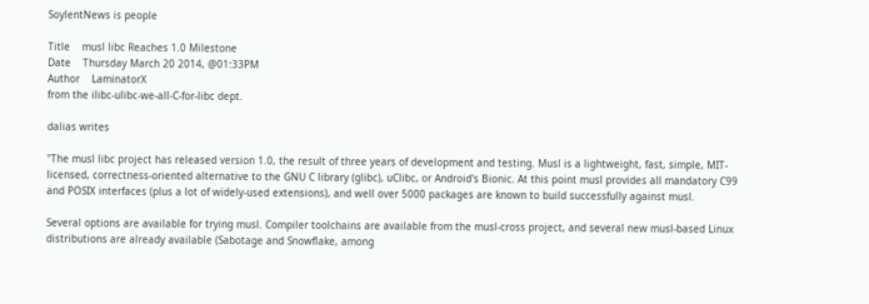SoylentNews is people

Title    musl libc Reaches 1.0 Milestone
Date    Thursday March 20 2014, @01:33PM
Author    LaminatorX
from the ilibc-ulibc-we-all-C-for-libc dept.

dalias writes

"The musl libc project has released version 1.0, the result of three years of development and testing. Musl is a lightweight, fast, simple, MIT-licensed, correctness-oriented alternative to the GNU C library (glibc), uClibc, or Android's Bionic. At this point musl provides all mandatory C99 and POSIX interfaces (plus a lot of widely-used extensions), and well over 5000 packages are known to build successfully against musl.

Several options are available for trying musl. Compiler toolchains are available from the musl-cross project, and several new musl-based Linux distributions are already available (Sabotage and Snowflake, among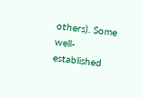others). Some well-established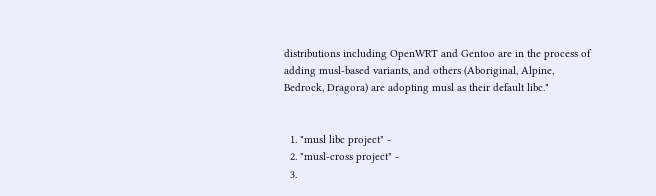distributions including OpenWRT and Gentoo are in the process of adding musl-based variants, and others (Aboriginal, Alpine, Bedrock, Dragora) are adopting musl as their default libc."


  1. "musl libc project" -
  2. "musl-cross project" -
  3.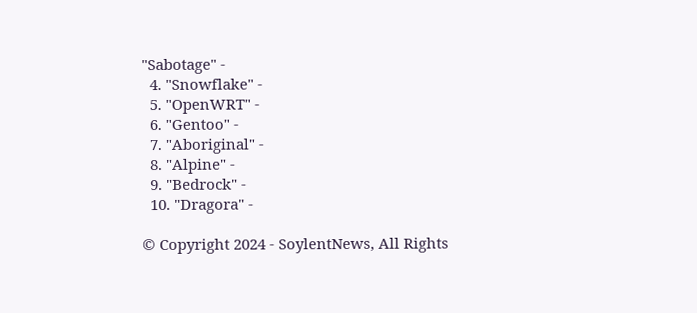"Sabotage" -
  4. "Snowflake" -
  5. "OpenWRT" -
  6. "Gentoo" -
  7. "Aboriginal" -
  8. "Alpine" -
  9. "Bedrock" -
  10. "Dragora" -

© Copyright 2024 - SoylentNews, All Rights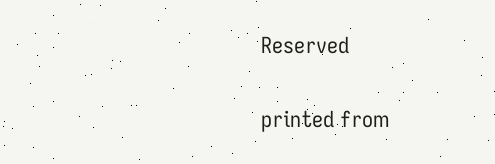Reserved

printed from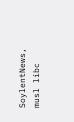SoylentNews, musl libc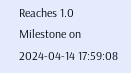Reaches 1.0 Milestone on 2024-04-14 17:59:08